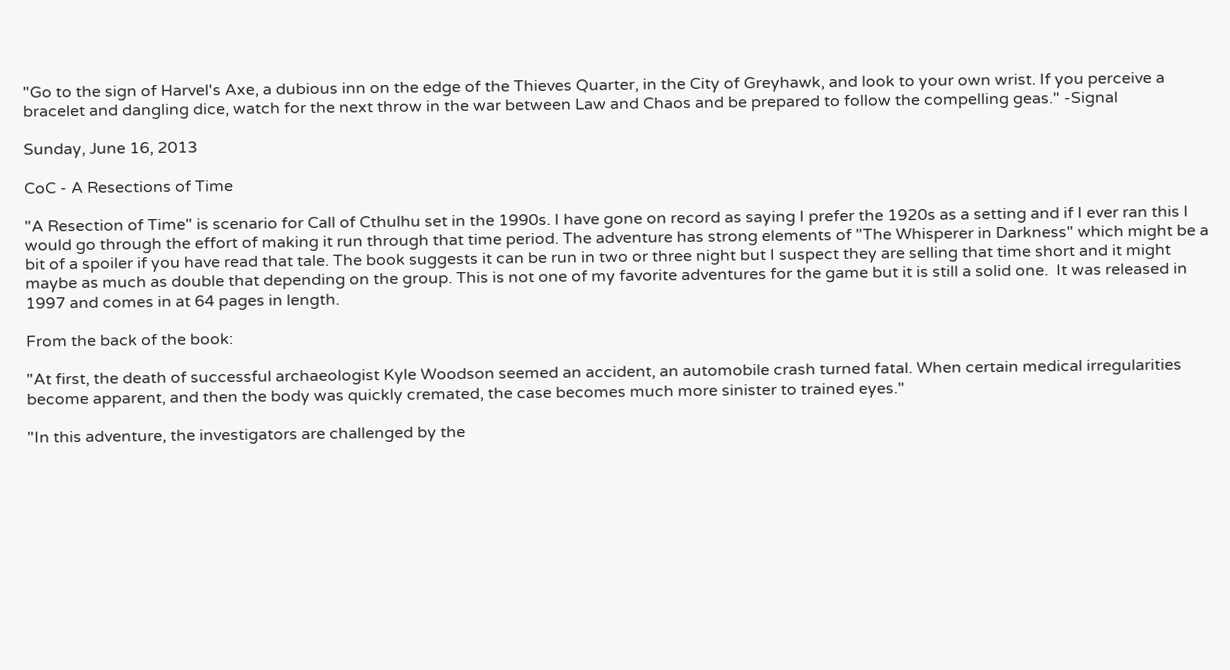"Go to the sign of Harvel's Axe, a dubious inn on the edge of the Thieves Quarter, in the City of Greyhawk, and look to your own wrist. If you perceive a bracelet and dangling dice, watch for the next throw in the war between Law and Chaos and be prepared to follow the compelling geas." -Signal

Sunday, June 16, 2013

CoC - A Resections of Time

"A Resection of Time" is scenario for Call of Cthulhu set in the 1990s. I have gone on record as saying I prefer the 1920s as a setting and if I ever ran this I would go through the effort of making it run through that time period. The adventure has strong elements of "The Whisperer in Darkness" which might be a bit of a spoiler if you have read that tale. The book suggests it can be run in two or three night but I suspect they are selling that time short and it might maybe as much as double that depending on the group. This is not one of my favorite adventures for the game but it is still a solid one.  It was released in 1997 and comes in at 64 pages in length.

From the back of the book:

"At first, the death of successful archaeologist Kyle Woodson seemed an accident, an automobile crash turned fatal. When certain medical irregularities become apparent, and then the body was quickly cremated, the case becomes much more sinister to trained eyes."

"In this adventure, the investigators are challenged by the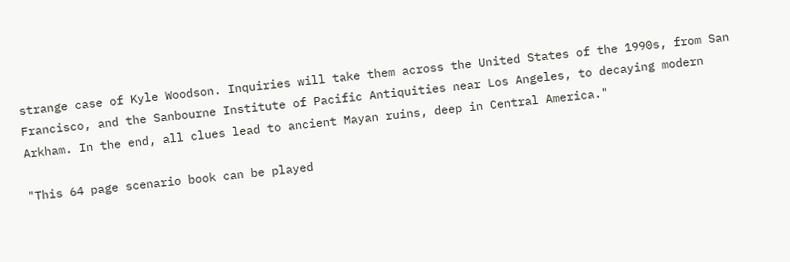strange case of Kyle Woodson. Inquiries will take them across the United States of the 1990s, from San Francisco, and the Sanbourne Institute of Pacific Antiquities near Los Angeles, to decaying modern Arkham. In the end, all clues lead to ancient Mayan ruins, deep in Central America."

"This 64 page scenario book can be played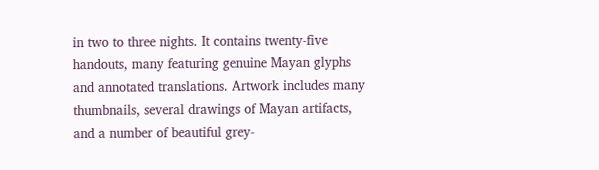in two to three nights. It contains twenty-five handouts, many featuring genuine Mayan glyphs and annotated translations. Artwork includes many thumbnails, several drawings of Mayan artifacts, and a number of beautiful grey-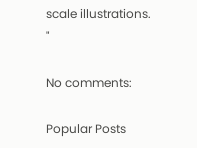scale illustrations. "

No comments:

Popular Posts